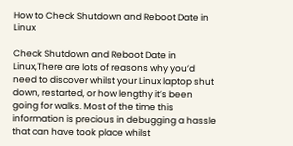How to Check Shutdown and Reboot Date in Linux

Check Shutdown and Reboot Date in Linux,There are lots of reasons why you’d need to discover whilst your Linux laptop shut down, restarted, or how lengthy it’s been going for walks. Most of the time this information is precious in debugging a hassle that can have took place whilst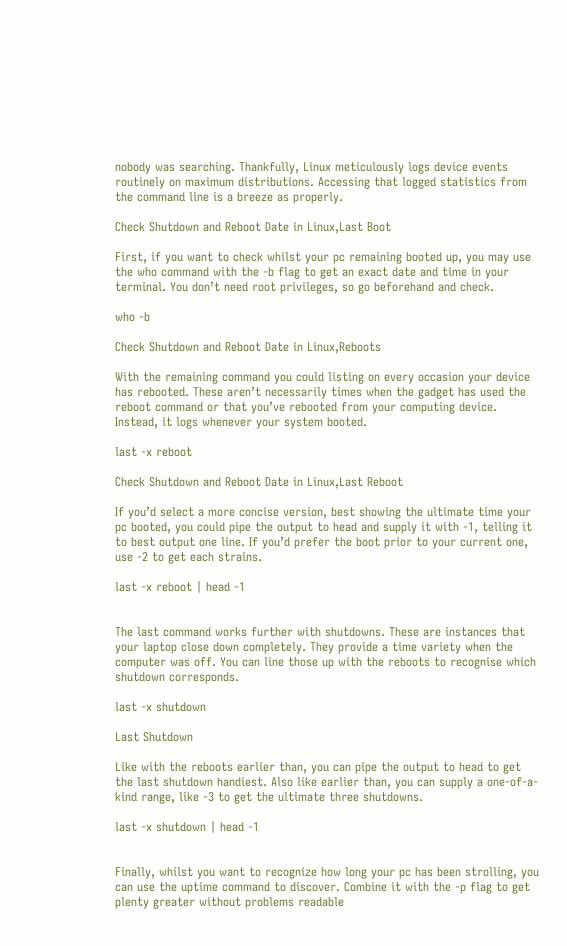nobody was searching. Thankfully, Linux meticulously logs device events routinely on maximum distributions. Accessing that logged statistics from the command line is a breeze as properly.

Check Shutdown and Reboot Date in Linux,Last Boot

First, if you want to check whilst your pc remaining booted up, you may use the who command with the -b flag to get an exact date and time in your terminal. You don’t need root privileges, so go beforehand and check.

who -b

Check Shutdown and Reboot Date in Linux,Reboots

With the remaining command you could listing on every occasion your device has rebooted. These aren’t necessarily times when the gadget has used the reboot command or that you’ve rebooted from your computing device. Instead, it logs whenever your system booted.

last -x reboot

Check Shutdown and Reboot Date in Linux,Last Reboot

If you’d select a more concise version, best showing the ultimate time your pc booted, you could pipe the output to head and supply it with -1, telling it to best output one line. If you’d prefer the boot prior to your current one, use -2 to get each strains.

last -x reboot | head -1


The last command works further with shutdowns. These are instances that your laptop close down completely. They provide a time variety when the computer was off. You can line those up with the reboots to recognise which shutdown corresponds.

last -x shutdown

Last Shutdown

Like with the reboots earlier than, you can pipe the output to head to get the last shutdown handiest. Also like earlier than, you can supply a one-of-a-kind range, like -3 to get the ultimate three shutdowns.

last -x shutdown | head -1


Finally, whilst you want to recognize how long your pc has been strolling, you can use the uptime command to discover. Combine it with the -p flag to get plenty greater without problems readable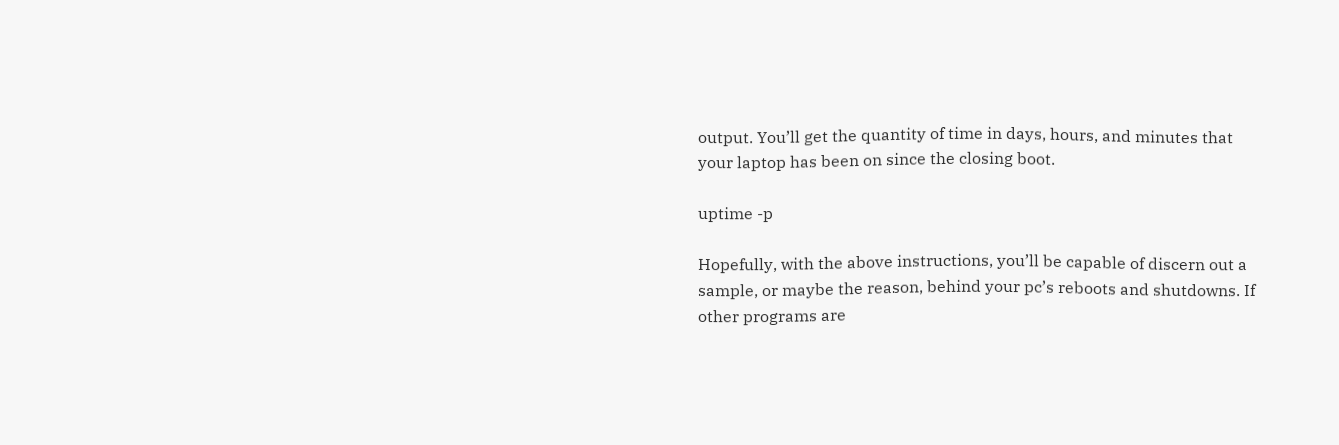output. You’ll get the quantity of time in days, hours, and minutes that your laptop has been on since the closing boot.

uptime -p

Hopefully, with the above instructions, you’ll be capable of discern out a sample, or maybe the reason, behind your pc’s reboots and shutdowns. If other programs are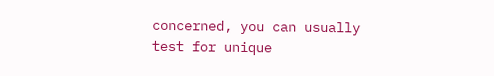concerned, you can usually test for unique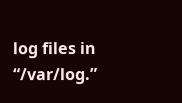log files in “/var/log.”